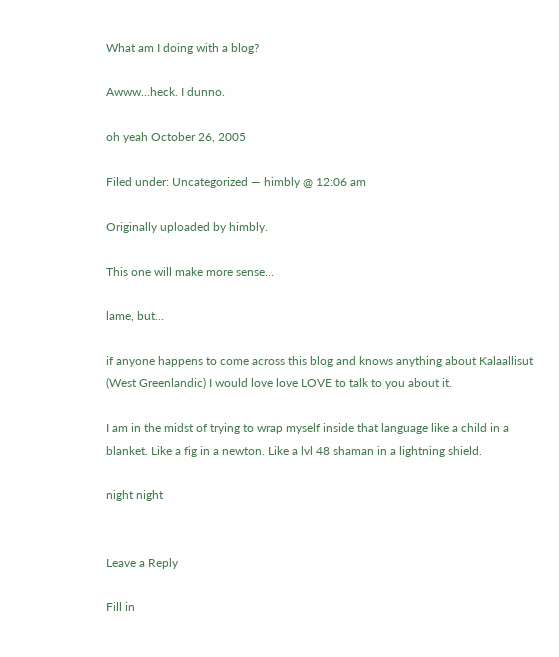What am I doing with a blog?

Awww…heck. I dunno.

oh yeah October 26, 2005

Filed under: Uncategorized — himbly @ 12:06 am

Originally uploaded by himbly.

This one will make more sense…

lame, but…

if anyone happens to come across this blog and knows anything about Kalaallisut (West Greenlandic) I would love love LOVE to talk to you about it.

I am in the midst of trying to wrap myself inside that language like a child in a blanket. Like a fig in a newton. Like a lvl 48 shaman in a lightning shield.

night night


Leave a Reply

Fill in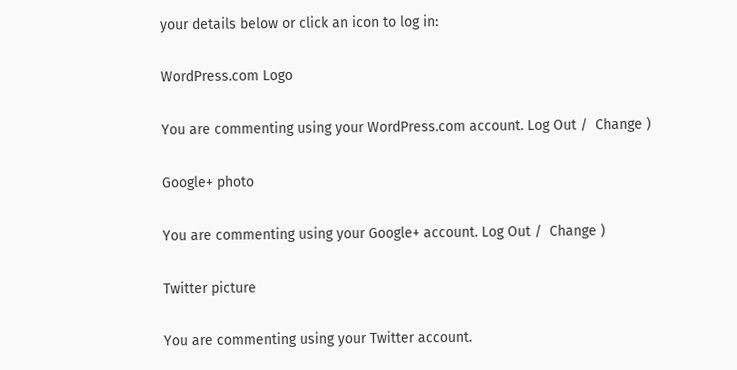your details below or click an icon to log in:

WordPress.com Logo

You are commenting using your WordPress.com account. Log Out /  Change )

Google+ photo

You are commenting using your Google+ account. Log Out /  Change )

Twitter picture

You are commenting using your Twitter account.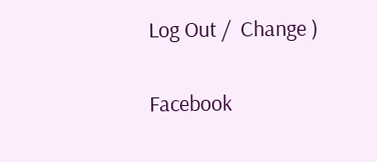Log Out /  Change )

Facebook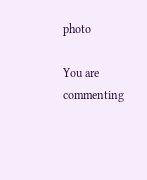photo

You are commenting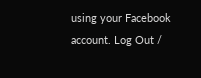using your Facebook account. Log Out /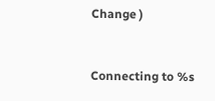Change )


Connecting to %s